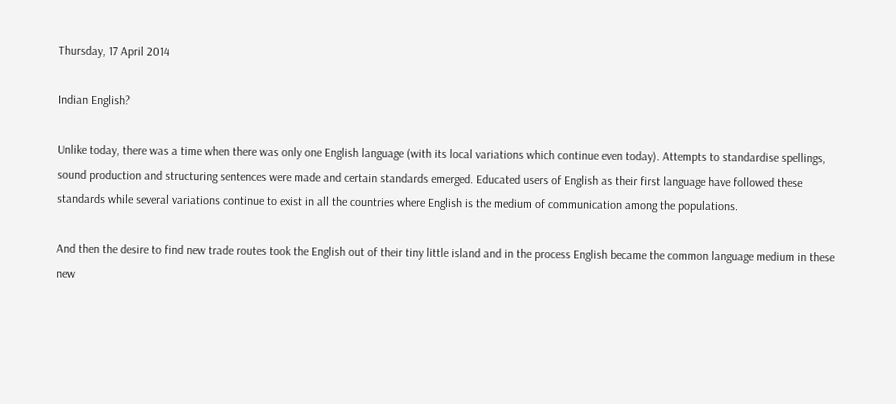Thursday, 17 April 2014

Indian English?

Unlike today, there was a time when there was only one English language (with its local variations which continue even today). Attempts to standardise spellings, sound production and structuring sentences were made and certain standards emerged. Educated users of English as their first language have followed these standards while several variations continue to exist in all the countries where English is the medium of communication among the populations.

And then the desire to find new trade routes took the English out of their tiny little island and in the process English became the common language medium in these new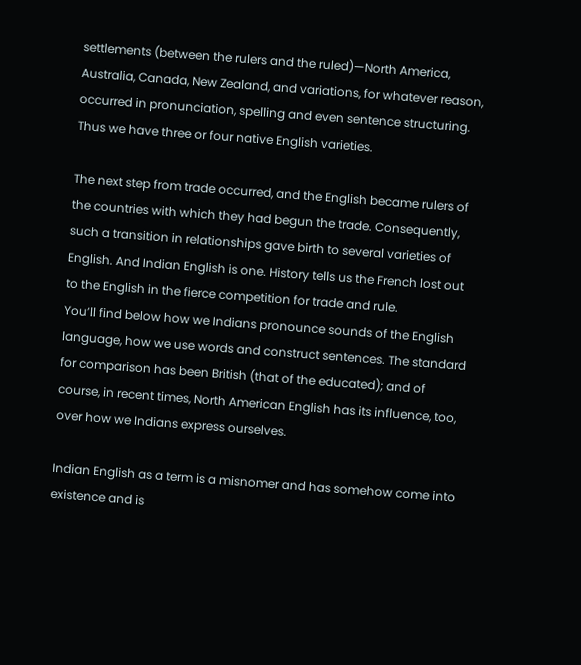settlements (between the rulers and the ruled)—North America, Australia, Canada, New Zealand, and variations, for whatever reason, occurred in pronunciation, spelling and even sentence structuring. Thus we have three or four native English varieties.

The next step from trade occurred, and the English became rulers of the countries with which they had begun the trade. Consequently, such a transition in relationships gave birth to several varieties of English. And Indian English is one. History tells us the French lost out to the English in the fierce competition for trade and rule.
You’ll find below how we Indians pronounce sounds of the English language, how we use words and construct sentences. The standard for comparison has been British (that of the educated); and of course, in recent times, North American English has its influence, too, over how we Indians express ourselves.

Indian English as a term is a misnomer and has somehow come into existence and is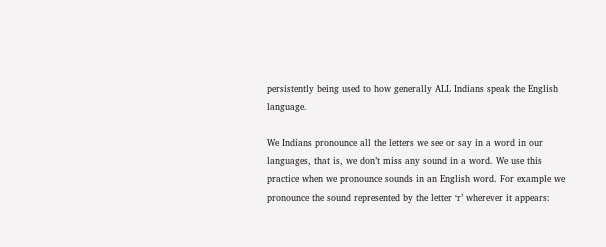persistently being used to how generally ALL Indians speak the English language.

We Indians pronounce all the letters we see or say in a word in our languages, that is, we don’t miss any sound in a word. We use this practice when we pronounce sounds in an English word. For example we pronounce the sound represented by the letter ‘r’ wherever it appears: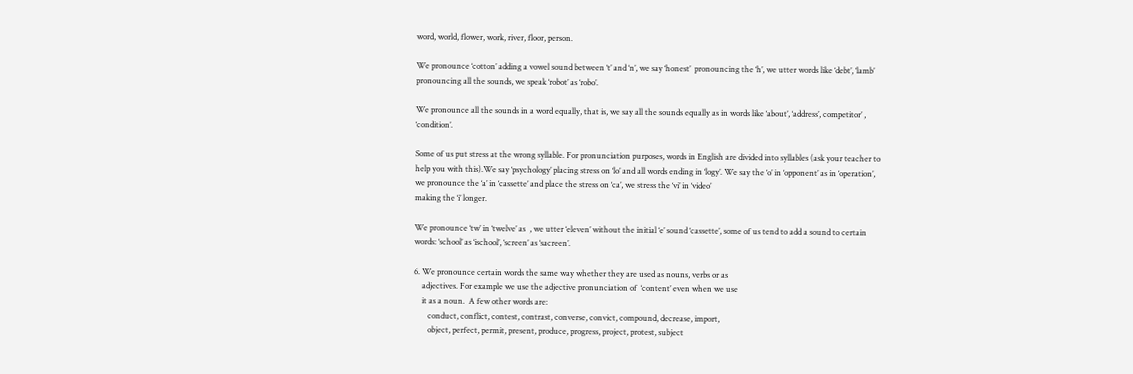word, world, flower, work, river, floor, person.

We pronounce ‘cotton’ adding a vowel sound between ‘t’ and ‘n’, we say ‘honest’  pronouncing the ‘h’, we utter words like ‘debt’, ‘lamb’ pronouncing all the sounds, we speak ‘robot’ as ‘robo’.

We pronounce all the sounds in a word equally, that is, we say all the sounds equally as in words like ‘about’, ‘address’, competitor’ , ‘condition’.

Some of us put stress at the wrong syllable. For pronunciation purposes, words in English are divided into syllables (ask your teacher to help you with this).We say ‘psychology’ placing stress on ‘lo’ and all words ending in ‘logy’. We say the ‘o’ in ‘opponent’ as in ‘operation’, we pronounce the ‘a’ in ‘cassette’ and place the stress on ‘ca’, we stress the ‘vi’ in ‘video’
making the ‘i’ longer.

We pronounce ‘tw’ in ‘twelve’ as  , we utter ‘eleven’ without the initial ‘e’ sound ‘cassette’, some of us tend to add a sound to certain words: ‘school’ as ‘ischool’, ‘screen’ as ‘sacreen’.

6. We pronounce certain words the same way whether they are used as nouns, verbs or as
    adjectives. For example we use the adjective pronunciation of  ‘content’ even when we use
    it as a noun.  A few other words are:
       conduct, conflict, contest, contrast, converse, convict, compound, decrease, import,
       object, perfect, permit, present, produce, progress, project, protest, subject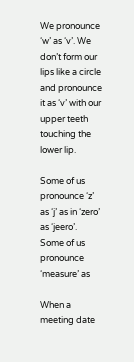We pronounce ‘w’ as ‘v’. We don’t form our lips like a circle and pronounce it as ‘v’ with our upper teeth touching the lower lip.

Some of us pronounce ‘z’ as ‘j’ as in ‘zero’ as ‘jeero’. Some of us pronounce ‘measure’ as

When a meeting date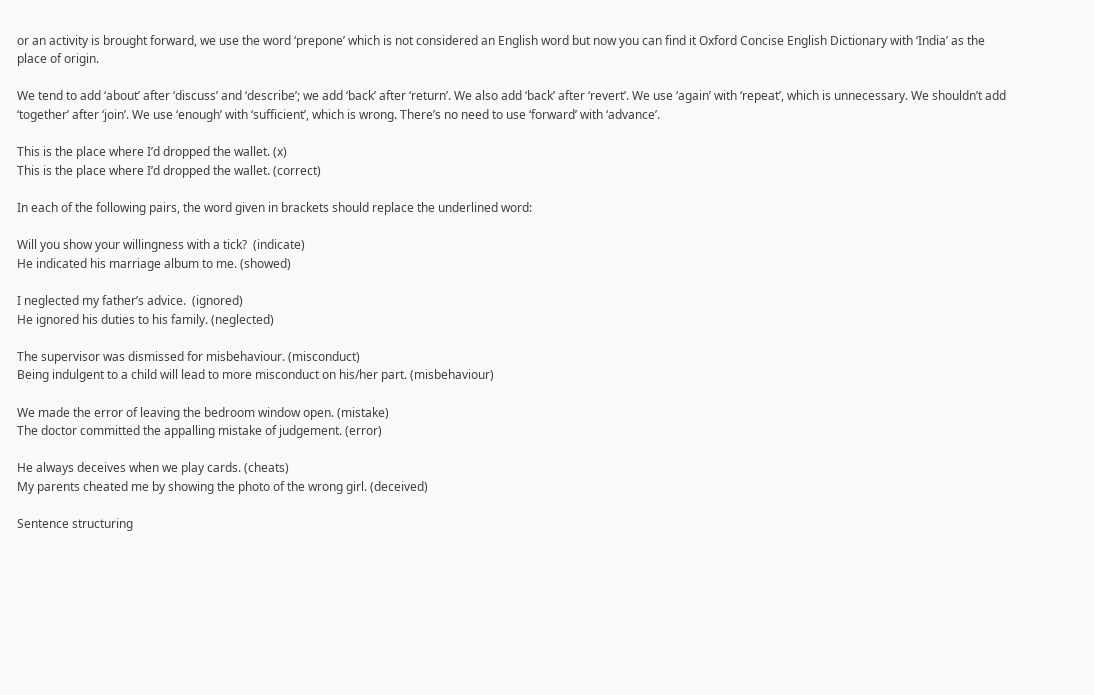or an activity is brought forward, we use the word ‘prepone’ which is not considered an English word but now you can find it Oxford Concise English Dictionary with ‘India’ as the place of origin.

We tend to add ‘about’ after ‘discuss’ and ‘describe’; we add ‘back’ after ‘return’. We also add ‘back’ after ‘revert’. We use ‘again’ with ‘repeat’, which is unnecessary. We shouldn’t add ‘together’ after ‘join’. We use ‘enough’ with ‘sufficient’, which is wrong. There’s no need to use ‘forward’ with ‘advance’.

This is the place where I’d dropped the wallet. (x)
This is the place where I’d dropped the wallet. (correct)

In each of the following pairs, the word given in brackets should replace the underlined word:

Will you show your willingness with a tick?  (indicate)
He indicated his marriage album to me. (showed)

I neglected my father’s advice.  (ignored)
He ignored his duties to his family. (neglected)

The supervisor was dismissed for misbehaviour. (misconduct)
Being indulgent to a child will lead to more misconduct on his/her part. (misbehaviour)

We made the error of leaving the bedroom window open. (mistake)
The doctor committed the appalling mistake of judgement. (error)

He always deceives when we play cards. (cheats)
My parents cheated me by showing the photo of the wrong girl. (deceived)

Sentence structuring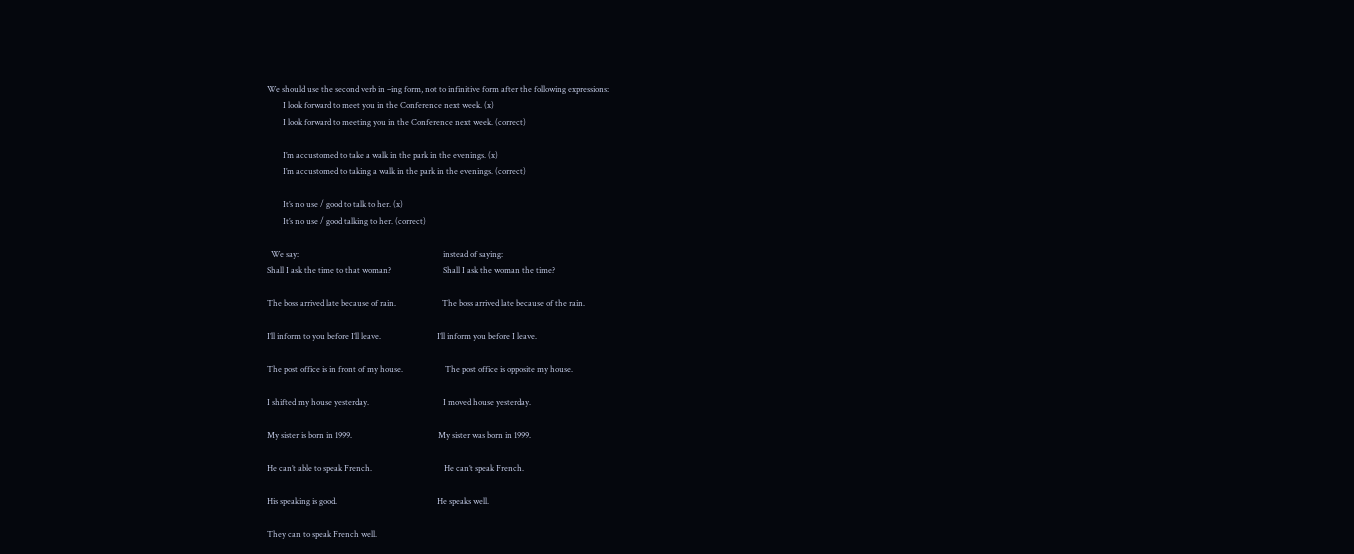We should use the second verb in –ing form, not to infinitive form after the following expressions:
        I look forward to meet you in the Conference next week. (x)
        I look forward to meeting you in the Conference next week. (correct)

        I’m accustomed to take a walk in the park in the evenings. (x)
        I’m accustomed to taking a walk in the park in the evenings. (correct)

        It’s no use / good to talk to her. (x)
        It’s no use / good talking to her. (correct)

  We say:                                                                        instead of saying:
Shall I ask the time to that woman?                          Shall I ask the woman the time?

The boss arrived late because of rain.                       The boss arrived late because of the rain.

I’ll inform to you before I’ll leave.                            I’ll inform you before I leave.

The post office is in front of my house.                     The post office is opposite my house.

I shifted my house yesterday.                                     I moved house yesterday.

My sister is born in 1999.                                           My sister was born in 1999.

He can’t able to speak French.                                    He can’t speak French.

His speaking is good.                                                  He speaks well.

They can to speak French well.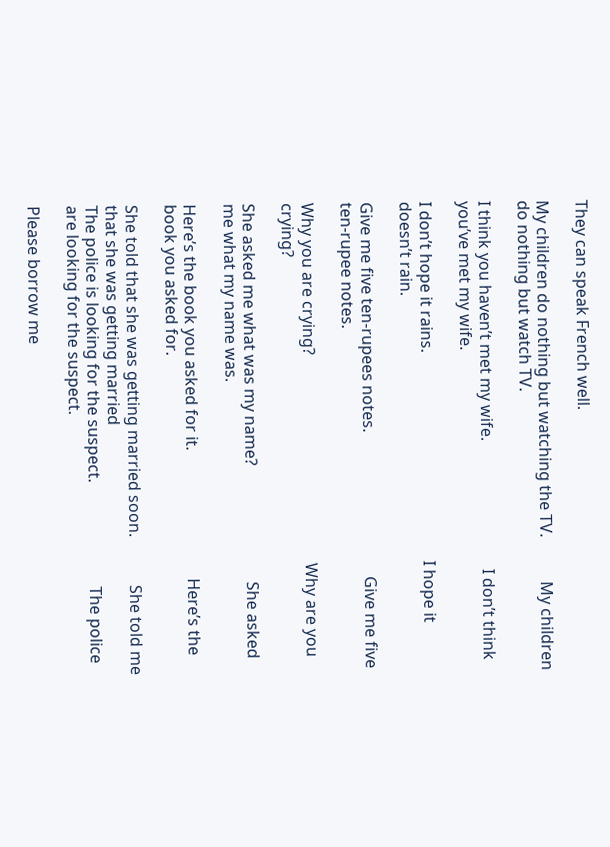They can speak French well.

My children do nothing but watching the TV.           My children do nothing but watch TV.

I think you haven’t met my wife.                                I don’t think you’ve met my wife.

I don’t hope it rains.                                                    I hope it doesn’t rain.

Give me five ten-rupees notes.                                    Give me five ten-rupee notes.

Why you are crying?                                                    Why are you crying?

She asked me what was my name?                             She asked me what my name was.

Here’s the book you asked for it.                                Here’s the book you asked for.

She told that she was getting married soon.            She told me that she was getting married
The police is looking for the suspect.                          The police are looking for the suspect.

Please borrow me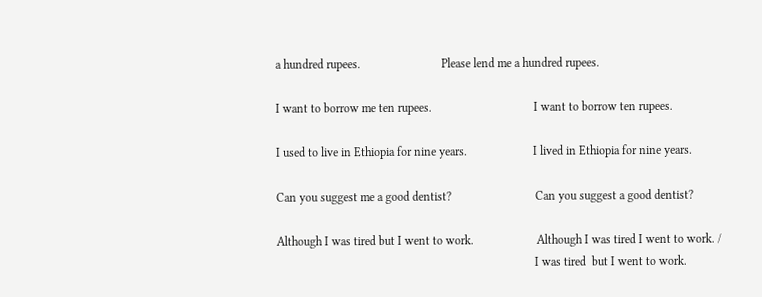a hundred rupees.                           Please lend me a hundred rupees.

I want to borrow me ten rupees.                                  I want to borrow ten rupees.

I used to live in Ethiopia for nine years.                      I lived in Ethiopia for nine years.

Can you suggest me a good dentist?                            Can you suggest a good dentist?

Although I was tired but I went to work.                     Although I was tired I went to work. /
                                                                                      I was tired  but I went to work.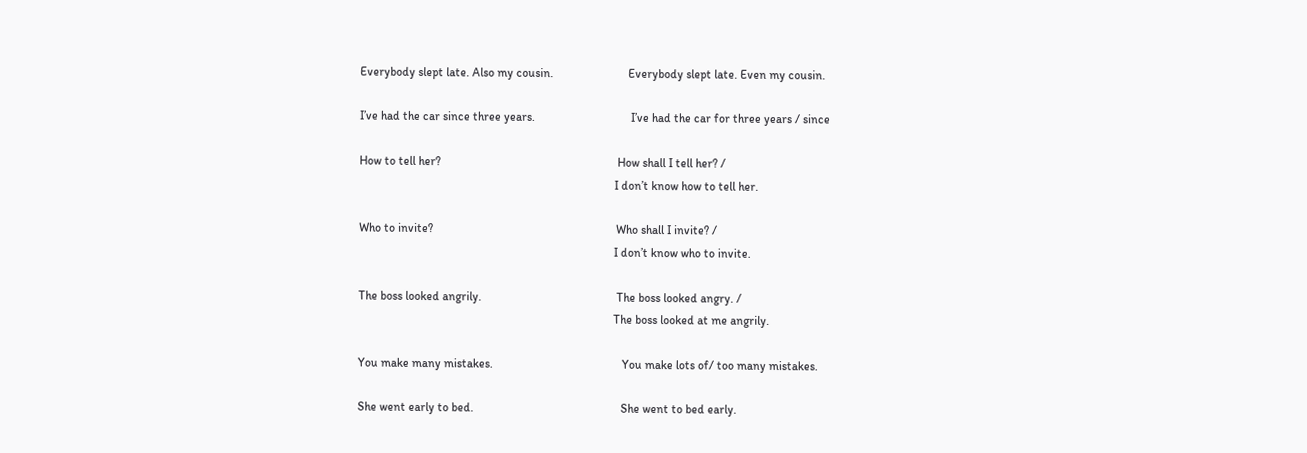Everybody slept late. Also my cousin.                         Everybody slept late. Even my cousin.

I’ve had the car since three years.                                I’ve had the car for three years / since

How to tell her?                                                           How shall I tell her? /
                                                                                     I don’t know how to tell her.

Who to invite?                                                             Who shall I invite? /
                                                                                     I don’t know who to invite.

The boss looked angrily.                                             The boss looked angry. /
                                                                                     The boss looked at me angrily.

You make many mistakes.                                           You make lots of/ too many mistakes.

She went early to bed.                                                 She went to bed early.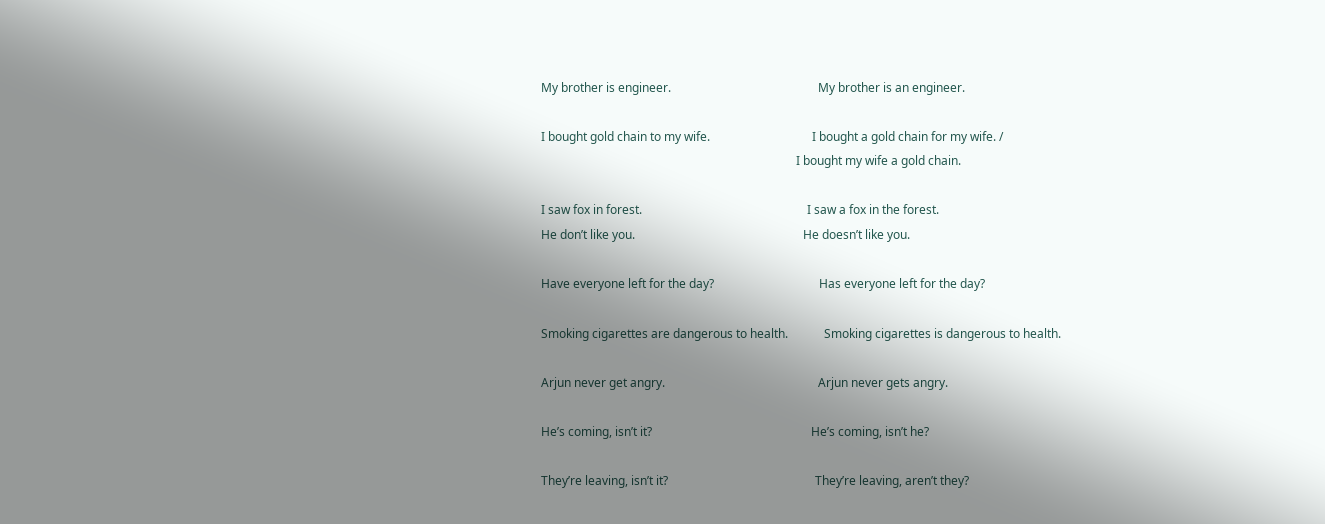My brother is engineer.                                                 My brother is an engineer.

I bought gold chain to my wife.                                  I bought a gold chain for my wife. /
                                                                                     I bought my wife a gold chain.

I saw fox in forest.                                                       I saw a fox in the forest.
He don’t like you.                                                        He doesn’t like you.

Have everyone left for the day?                                   Has everyone left for the day?

Smoking cigarettes are dangerous to health.            Smoking cigarettes is dangerous to health.

Arjun never get angry.                                                   Arjun never gets angry.

He’s coming, isn’t it?                                                     He’s coming, isn’t he?

They’re leaving, isn’t it?                                                 They’re leaving, aren’t they?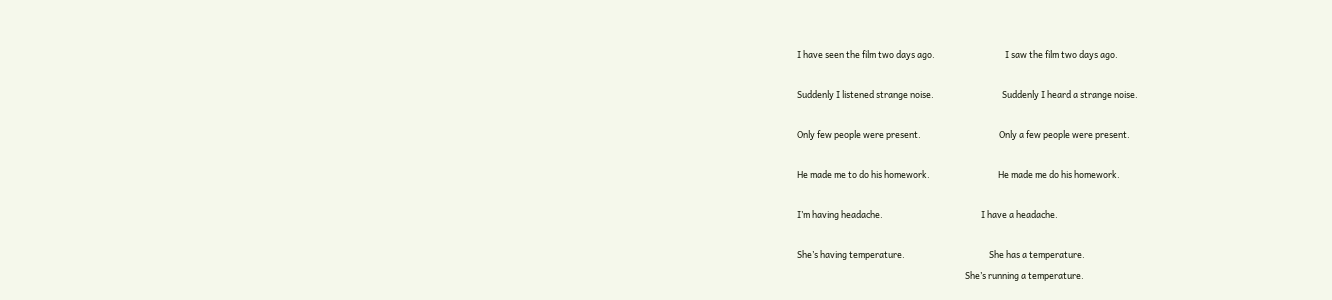I have seen the film two days ago.                                   I saw the film two days ago.

Suddenly I listened strange noise.                                  Suddenly I heard a strange noise.

Only few people were present.                                       Only a few people were present.

He made me to do his homework.                                  He made me do his homework.

I’m having headache.                                                 I have a headache.

She’s having temperature.                                          She has a temperature.
                                                                                    She’s running a temperature.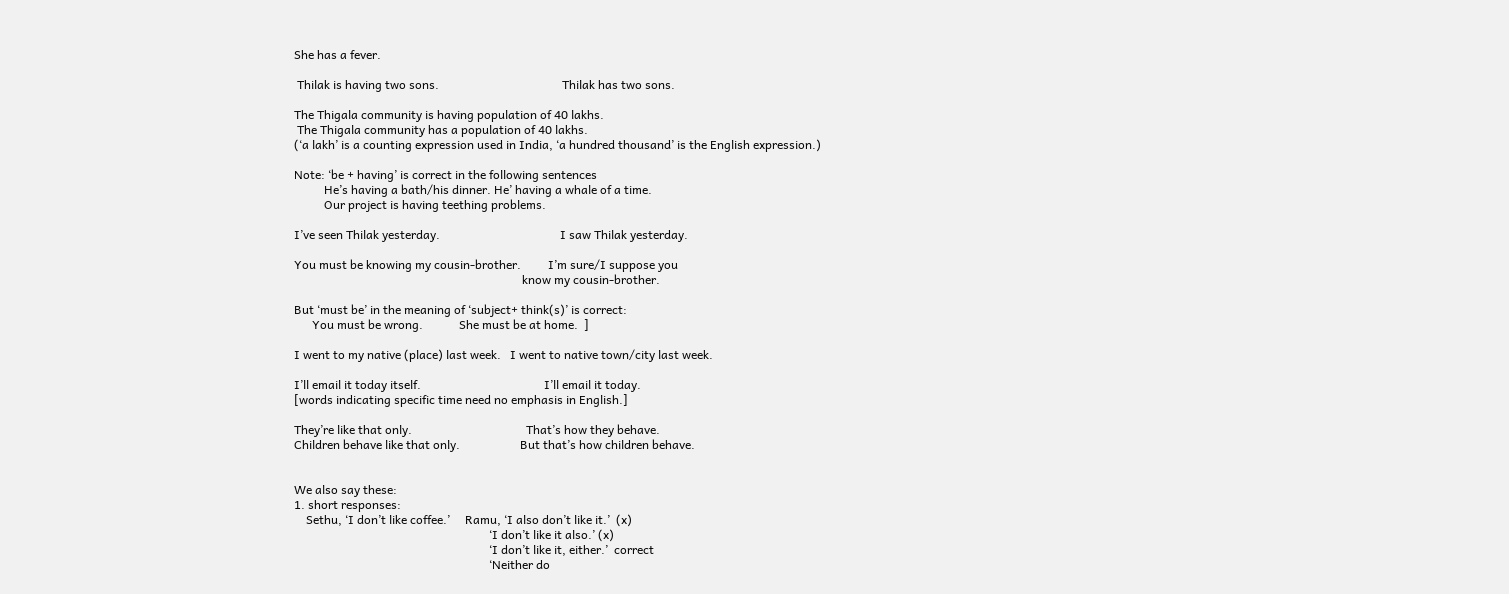She has a fever.

 Thilak is having two sons.                                         Thilak has two sons.

The Thigala community is having population of 40 lakhs.
 The Thigala community has a population of 40 lakhs.
(‘a lakh’ is a counting expression used in India, ‘a hundred thousand’ is the English expression.)

Note: ‘be + having’ is correct in the following sentences
          He’s having a bath/his dinner. He’ having a whale of a time.
          Our project is having teething problems.

I’ve seen Thilak yesterday.                                        I saw Thilak yesterday.

You must be knowing my cousin-brother.         I’m sure/I suppose you
                                                                            know my cousin-brother.

But ‘must be’ in the meaning of ‘subject+ think(s)’ is correct:
      You must be wrong.            She must be at home.  ]

I went to my native (place) last week.   I went to native town/city last week.

I’ll email it today itself.                                         I’ll email it today.
[words indicating specific time need no emphasis in English.]

They’re like that only.                                      That’s how they behave.
Children behave like that only.                    But that’s how children behave.


We also say these:
1. short responses:
    Sethu, ‘I don’t like coffee.’     Ramu, ‘I also don’t like it.’  (x)
                                                                 ‘I don’t like it also.’ (x)
                                                                 ‘I don’t like it, either.’  correct
                                                                 ‘Neither do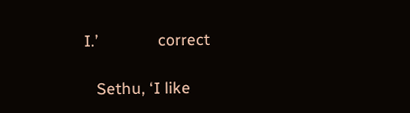I.’               correct

   Sethu, ‘I like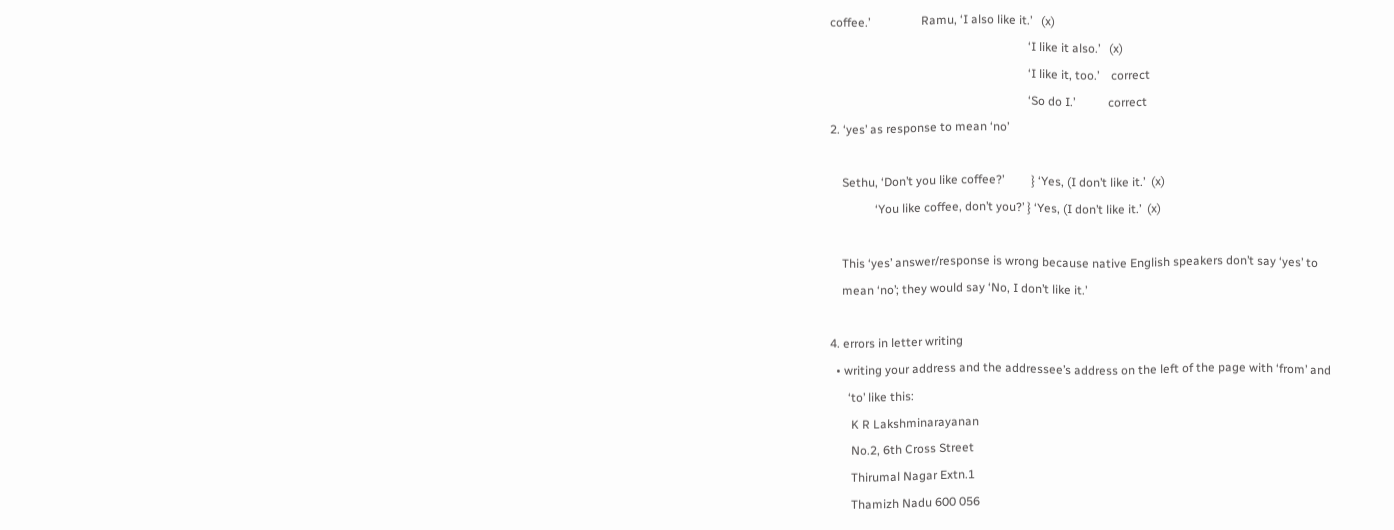coffee.’                 Ramu, ‘I also like it.’   (x)
                                                                  ‘I like it also.’   (x)
                                                                  ‘I like it, too.’    correct
                                                                  ‘So do I.’           correct
2. ‘yes’ as response to mean ‘no’

    Sethu, ‘Don’t you like coffee?’         } ‘Yes, (I don’t like it.’  (x)
               ‘You like coffee, don’t you?’ } ‘Yes, (I don’t like it.’  (x)

    This ‘yes’ answer/response is wrong because native English speakers don’t say ‘yes’ to
    mean ‘no’; they would say ‘No, I don’t like it.’

4. errors in letter writing
  • writing your address and the addressee’s address on the left of the page with ‘from’ and
      ‘to’ like this:
       K R Lakshminarayanan
       No.2, 6th Cross Street
       Thirumal Nagar Extn.1
       Thamizh Nadu 600 056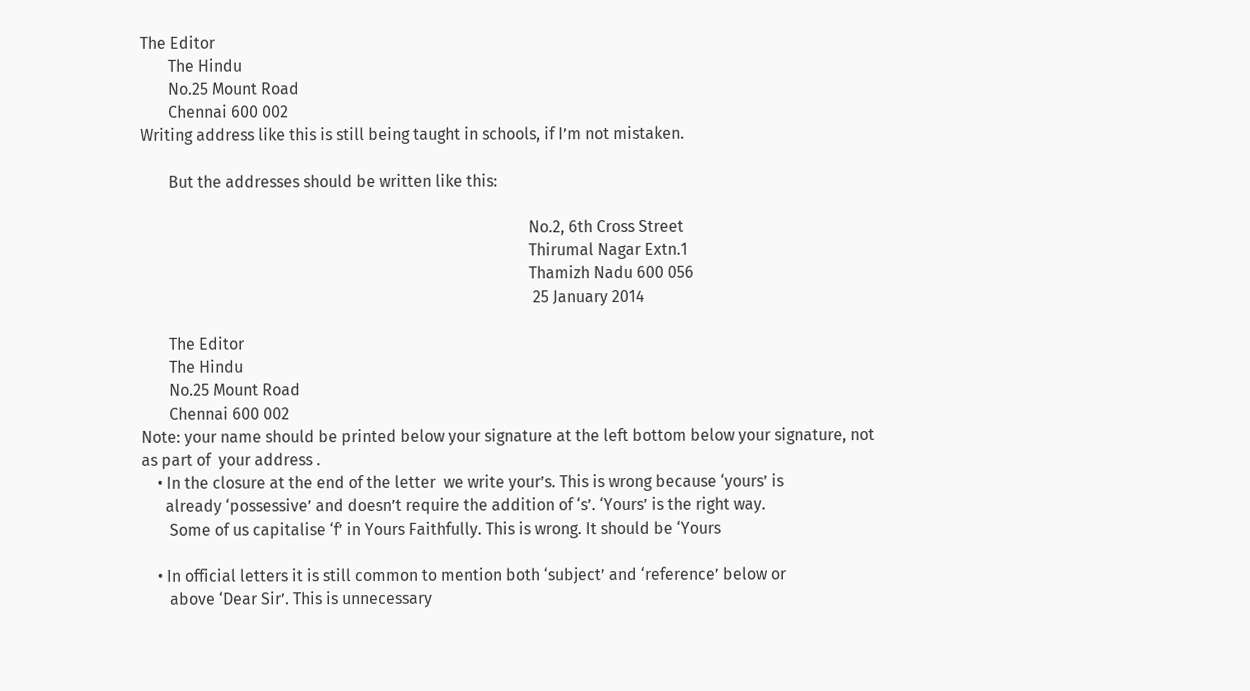The Editor
       The Hindu
       No.25 Mount Road
       Chennai 600 002
Writing address like this is still being taught in schools, if I’m not mistaken.

       But the addresses should be written like this:

                                                                                                 No.2, 6th Cross Street
                                                                                                 Thirumal Nagar Extn.1
                                                                                                 Thamizh Nadu 600 056
                                                                                                  25 January 2014

       The Editor
       The Hindu
       No.25 Mount Road
       Chennai 600 002
Note: your name should be printed below your signature at the left bottom below your signature, not as part of  your address .
    • In the closure at the end of the letter  we write your’s. This is wrong because ‘yours’ is
      already ‘possessive’ and doesn’t require the addition of ‘s’. ‘Yours’ is the right way.
       Some of us capitalise ‘f’ in Yours Faithfully. This is wrong. It should be ‘Yours

    • In official letters it is still common to mention both ‘subject’ and ‘reference’ below or
       above ‘Dear Sir’. This is unnecessary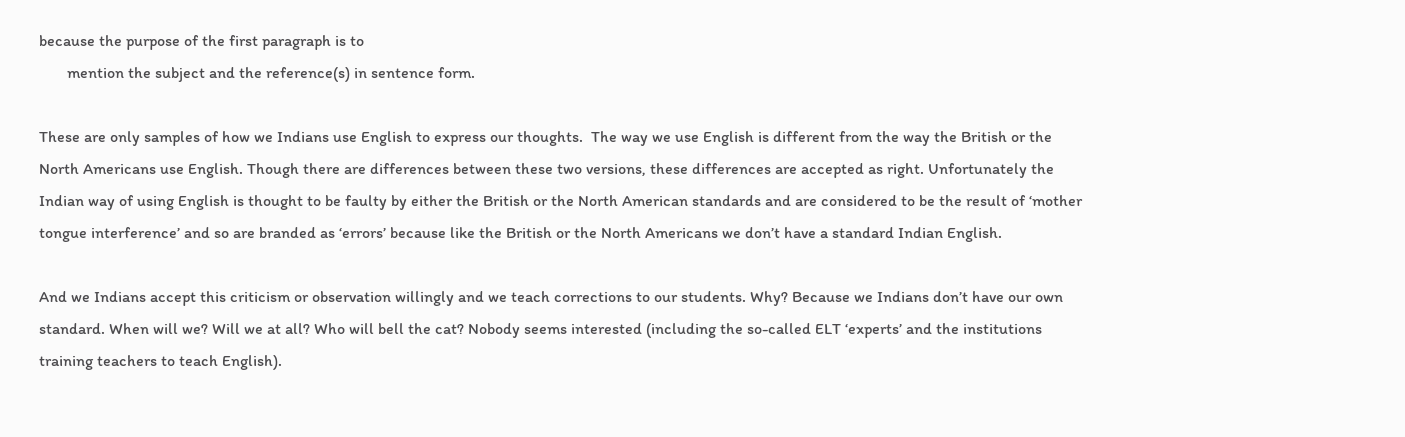because the purpose of the first paragraph is to
       mention the subject and the reference(s) in sentence form.

These are only samples of how we Indians use English to express our thoughts.  The way we use English is different from the way the British or the North Americans use English. Though there are differences between these two versions, these differences are accepted as right. Unfortunately the Indian way of using English is thought to be faulty by either the British or the North American standards and are considered to be the result of ‘mother tongue interference’ and so are branded as ‘errors’ because like the British or the North Americans we don’t have a standard Indian English.

And we Indians accept this criticism or observation willingly and we teach corrections to our students. Why? Because we Indians don’t have our own standard. When will we? Will we at all? Who will bell the cat? Nobody seems interested (including the so-called ELT ‘experts’ and the institutions training teachers to teach English).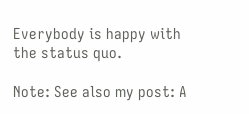Everybody is happy with the status quo.

Note: See also my post: A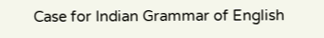Case for Indian Grammar of English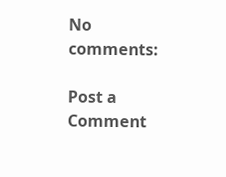No comments:

Post a Comment